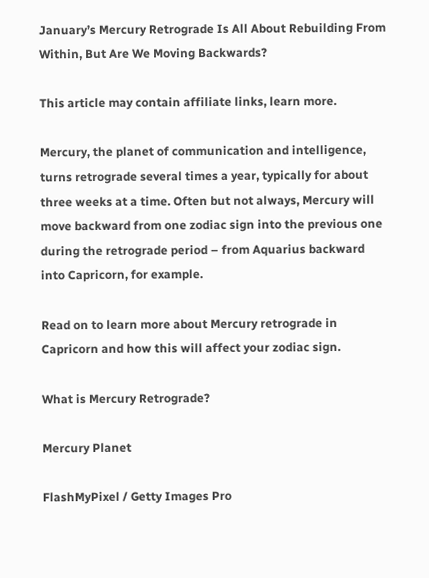January’s Mercury Retrograde Is All About Rebuilding From Within, But Are We Moving Backwards?

This article may contain affiliate links, learn more.

Mercury, the planet of communication and intelligence, turns retrograde several times a year, typically for about three weeks at a time. Often but not always, Mercury will move backward from one zodiac sign into the previous one during the retrograde period – from Aquarius backward into Capricorn, for example.

Read on to learn more about Mercury retrograde in Capricorn and how this will affect your zodiac sign.

What is Mercury Retrograde?

Mercury Planet

FlashMyPixel / Getty Images Pro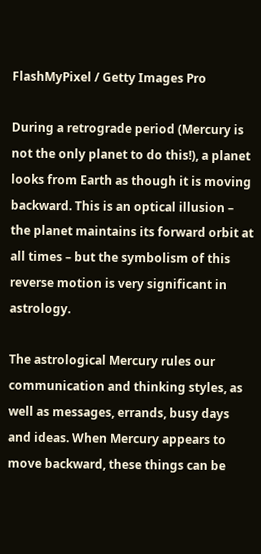FlashMyPixel / Getty Images Pro

During a retrograde period (Mercury is not the only planet to do this!), a planet looks from Earth as though it is moving backward. This is an optical illusion – the planet maintains its forward orbit at all times – but the symbolism of this reverse motion is very significant in astrology.

The astrological Mercury rules our communication and thinking styles, as well as messages, errands, busy days and ideas. When Mercury appears to move backward, these things can be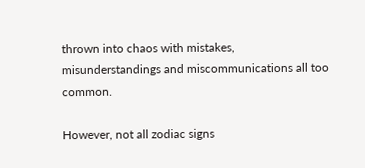thrown into chaos with mistakes, misunderstandings and miscommunications all too common.

However, not all zodiac signs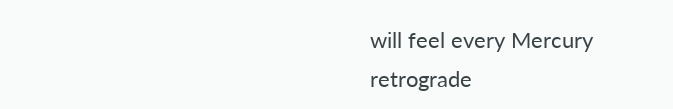will feel every Mercury retrograde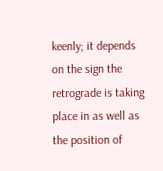keenly; it depends on the sign the retrograde is taking place in as well as the position of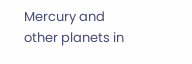Mercury and other planets in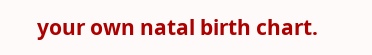your own natal birth chart.